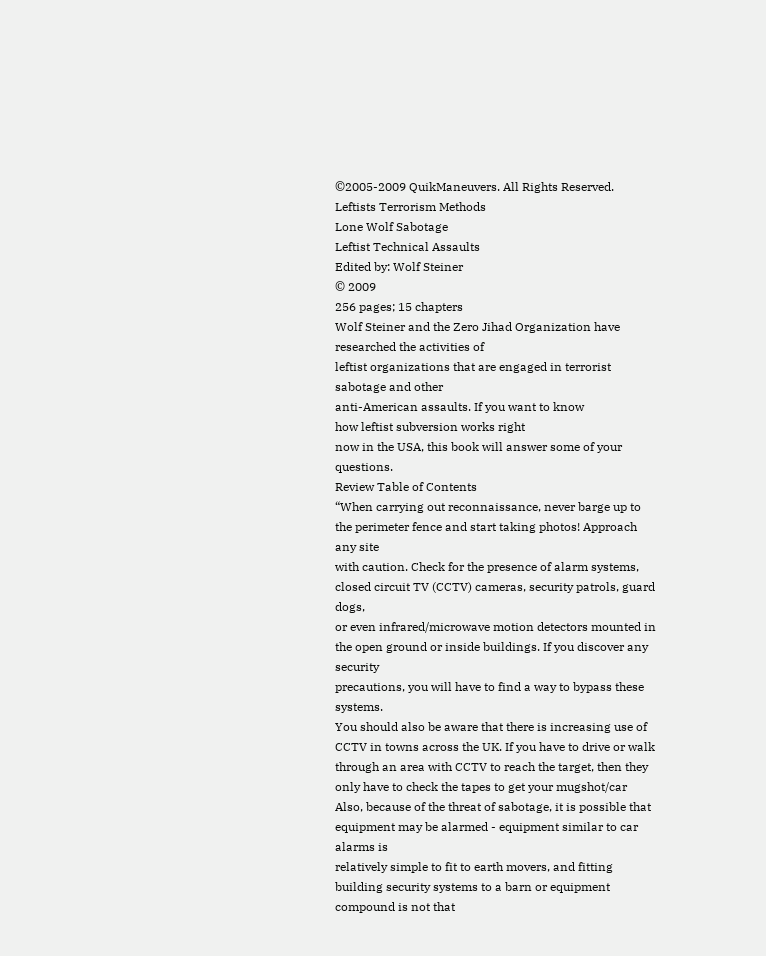©2005-2009 QuikManeuvers. All Rights Reserved.
Leftists Terrorism Methods
Lone Wolf Sabotage
Leftist Technical Assaults
Edited by: Wolf Steiner
© 2009
256 pages; 15 chapters
Wolf Steiner and the Zero Jihad Organization have researched the activities of
leftist organizations that are engaged in terrorist sabotage and other
anti-American assaults. If you want to know
how leftist subversion works right
now in the USA, this book will answer some of your questions.
Review Table of Contents
“When carrying out reconnaissance, never barge up to the perimeter fence and start taking photos! Approach any site
with caution. Check for the presence of alarm systems, closed circuit TV (CCTV) cameras, security patrols, guard dogs,
or even infrared/microwave motion detectors mounted in the open ground or inside buildings. If you discover any security
precautions, you will have to find a way to bypass these systems.
You should also be aware that there is increasing use of CCTV in towns across the UK. If you have to drive or walk
through an area with CCTV to reach the target, then they only have to check the tapes to get your mugshot/car
Also, because of the threat of sabotage, it is possible that equipment may be alarmed - equipment similar to car alarms is
relatively simple to fit to earth movers, and fitting building security systems to a barn or equipment compound is not that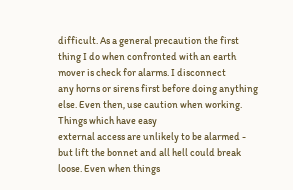difficult. As a general precaution the first thing I do when confronted with an earth mover is check for alarms. I disconnect
any horns or sirens first before doing anything else. Even then, use caution when working. Things which have easy
external access are unlikely to be alarmed - but lift the bonnet and all hell could break loose. Even when things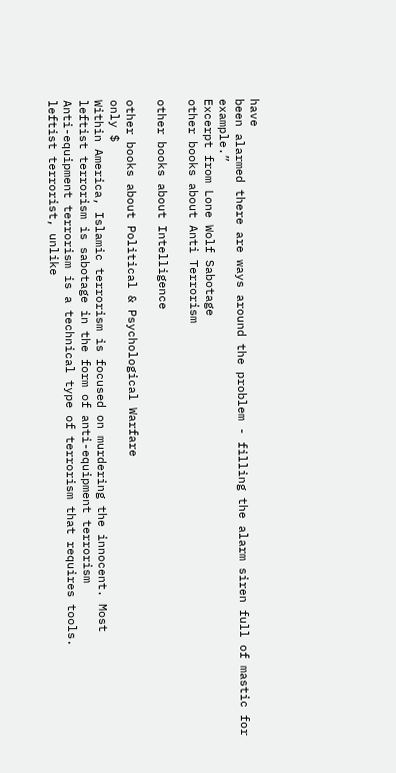have
been alarmed there are ways around the problem - filling the alarm siren full of mastic for example.”
Excerpt from Lone Wolf Sabotage
other books about Anti Terrorism

other books about Intelligence

other books about Political & Psychological Warfare
only $
Within America, Islamic terrorism is focused on murdering the innocent. Most
leftist terrorism is sabotage in the form of anti-equipment terrorism
Anti-equipment terrorism is a technical type of terrorism that requires tools.
leftist terrorist, unlike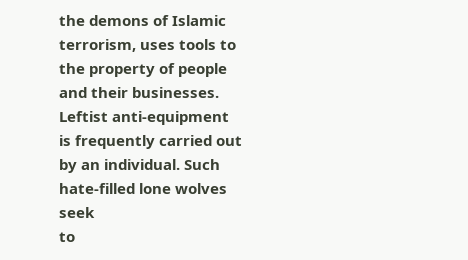the demons of Islamic terrorism, uses tools to
the property of people and their businesses. Leftist anti-equipment
is frequently carried out by an individual. Such hate-filled lone wolves seek
to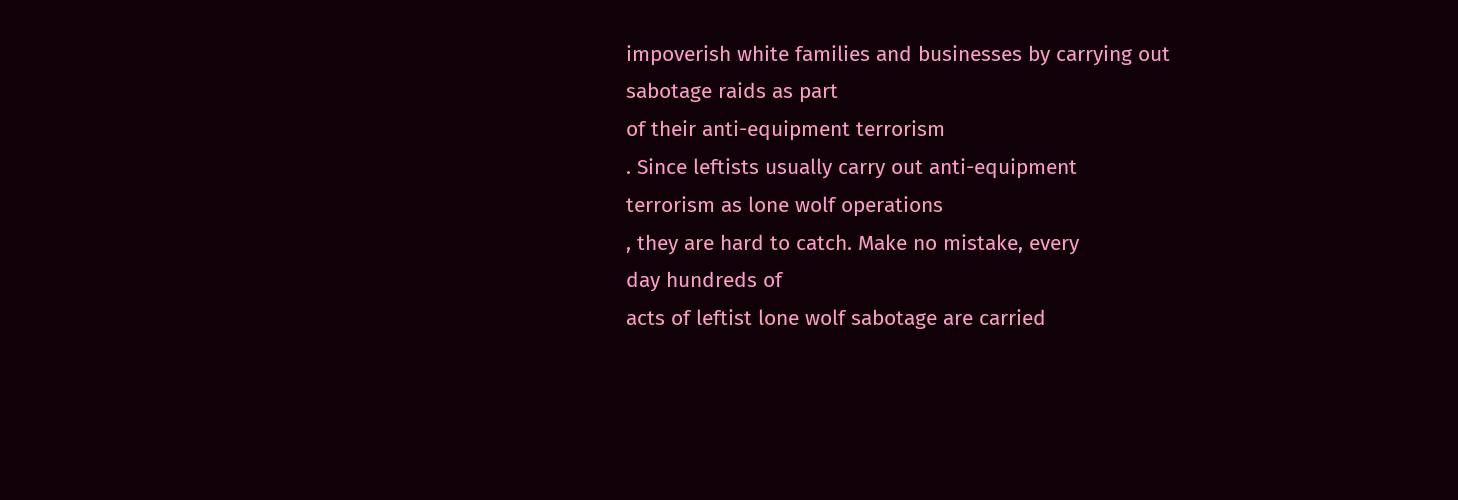impoverish white families and businesses by carrying out
sabotage raids as part
of their anti-equipment terrorism
. Since leftists usually carry out anti-equipment
terrorism as lone wolf operations
, they are hard to catch. Make no mistake, every
day hundreds of
acts of leftist lone wolf sabotage are carried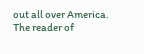out all over America.
The reader of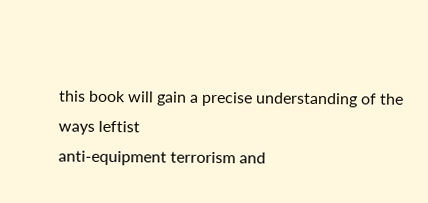this book will gain a precise understanding of the
ways leftist
anti-equipment terrorism and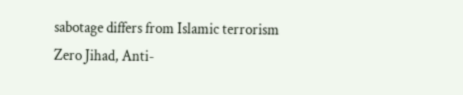sabotage differs from Islamic terrorism
Zero Jihad, Anti-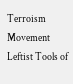Terroism Movement
Leftist Tools of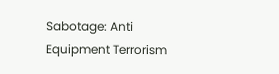Sabotage: Anti Equipment Terrorism